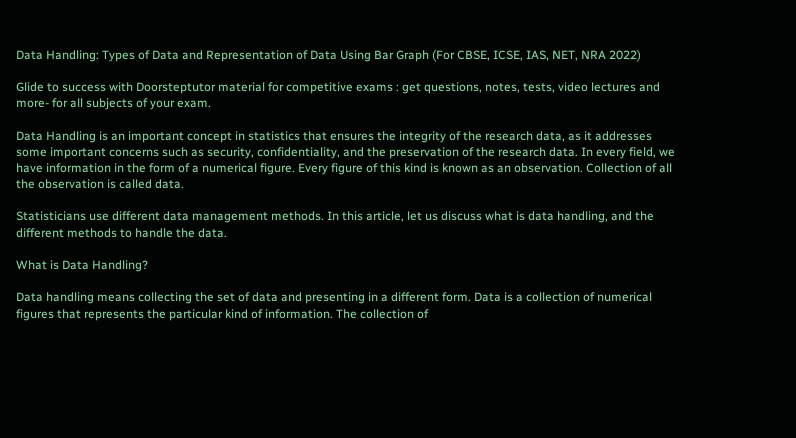Data Handling: Types of Data and Representation of Data Using Bar Graph (For CBSE, ICSE, IAS, NET, NRA 2022)

Glide to success with Doorsteptutor material for competitive exams : get questions, notes, tests, video lectures and more- for all subjects of your exam.

Data Handling is an important concept in statistics that ensures the integrity of the research data, as it addresses some important concerns such as security, confidentiality, and the preservation of the research data. In every field, we have information in the form of a numerical figure. Every figure of this kind is known as an observation. Collection of all the observation is called data.

Statisticians use different data management methods. In this article, let us discuss what is data handling, and the different methods to handle the data.

What is Data Handling?

Data handling means collecting the set of data and presenting in a different form. Data is a collection of numerical figures that represents the particular kind of information. The collection of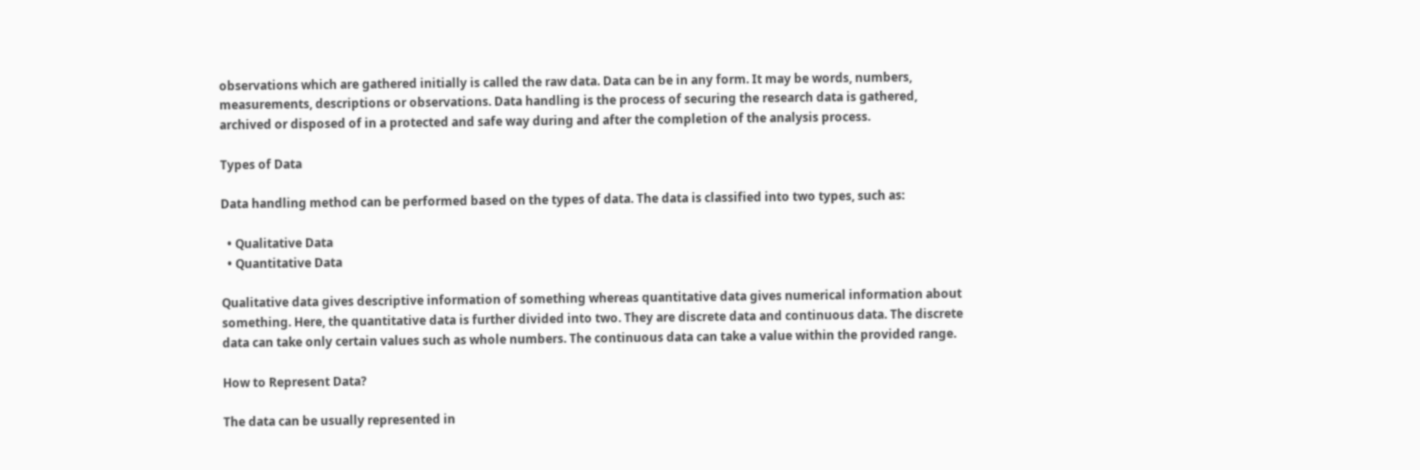observations which are gathered initially is called the raw data. Data can be in any form. It may be words, numbers, measurements, descriptions or observations. Data handling is the process of securing the research data is gathered, archived or disposed of in a protected and safe way during and after the completion of the analysis process.

Types of Data

Data handling method can be performed based on the types of data. The data is classified into two types, such as:

  • Qualitative Data
  • Quantitative Data

Qualitative data gives descriptive information of something whereas quantitative data gives numerical information about something. Here, the quantitative data is further divided into two. They are discrete data and continuous data. The discrete data can take only certain values such as whole numbers. The continuous data can take a value within the provided range.

How to Represent Data?

The data can be usually represented in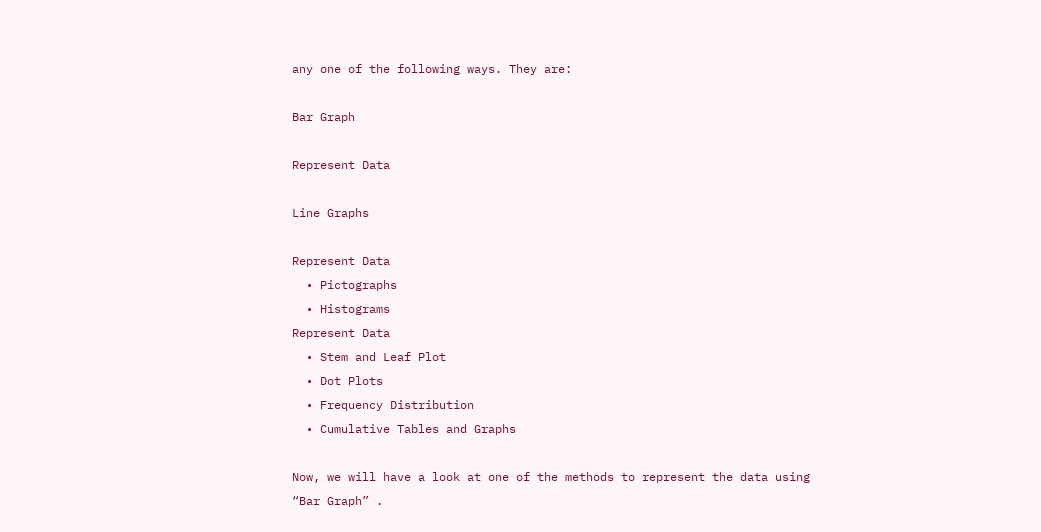any one of the following ways. They are:

Bar Graph

Represent Data

Line Graphs

Represent Data
  • Pictographs
  • Histograms
Represent Data
  • Stem and Leaf Plot
  • Dot Plots
  • Frequency Distribution
  • Cumulative Tables and Graphs

Now, we will have a look at one of the methods to represent the data using “Bar Graph” .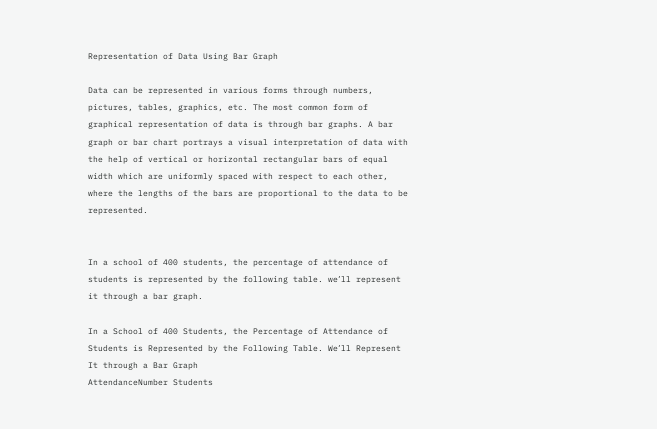Representation of Data Using Bar Graph

Data can be represented in various forms through numbers, pictures, tables, graphics, etc. The most common form of graphical representation of data is through bar graphs. A bar graph or bar chart portrays a visual interpretation of data with the help of vertical or horizontal rectangular bars of equal width which are uniformly spaced with respect to each other, where the lengths of the bars are proportional to the data to be represented.


In a school of 400 students, the percentage of attendance of students is represented by the following table. we՚ll represent it through a bar graph.

In a School of 400 Students, the Percentage of Attendance of Students is Represented by the Following Table. We՚ll Represent It through a Bar Graph
AttendanceNumber Students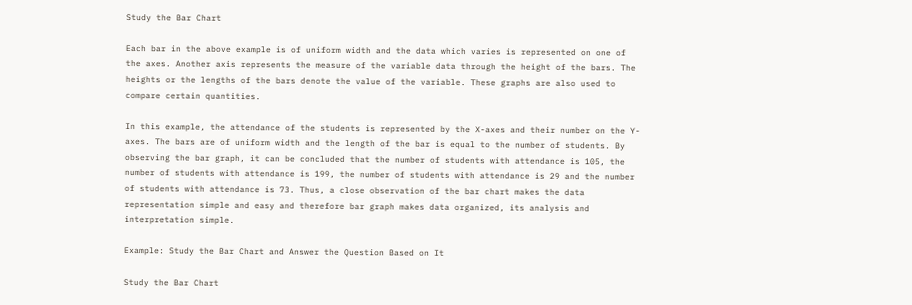Study the Bar Chart

Each bar in the above example is of uniform width and the data which varies is represented on one of the axes. Another axis represents the measure of the variable data through the height of the bars. The heights or the lengths of the bars denote the value of the variable. These graphs are also used to compare certain quantities.

In this example, the attendance of the students is represented by the X-axes and their number on the Y- axes. The bars are of uniform width and the length of the bar is equal to the number of students. By observing the bar graph, it can be concluded that the number of students with attendance is 105, the number of students with attendance is 199, the number of students with attendance is 29 and the number of students with attendance is 73. Thus, a close observation of the bar chart makes the data representation simple and easy and therefore bar graph makes data organized, its analysis and interpretation simple.

Example: Study the Bar Chart and Answer the Question Based on It

Study the Bar Chart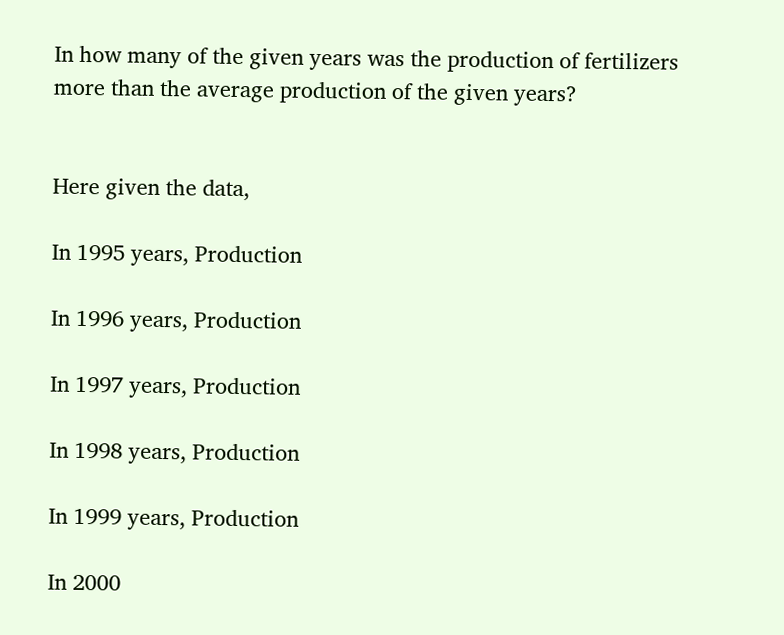In how many of the given years was the production of fertilizers more than the average production of the given years?


Here given the data,

In 1995 years, Production

In 1996 years, Production

In 1997 years, Production

In 1998 years, Production

In 1999 years, Production

In 2000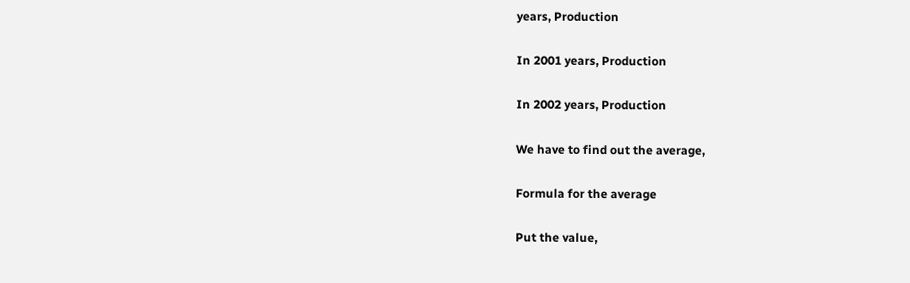years, Production

In 2001 years, Production

In 2002 years, Production

We have to find out the average,

Formula for the average

Put the value,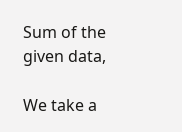Sum of the given data,

We take a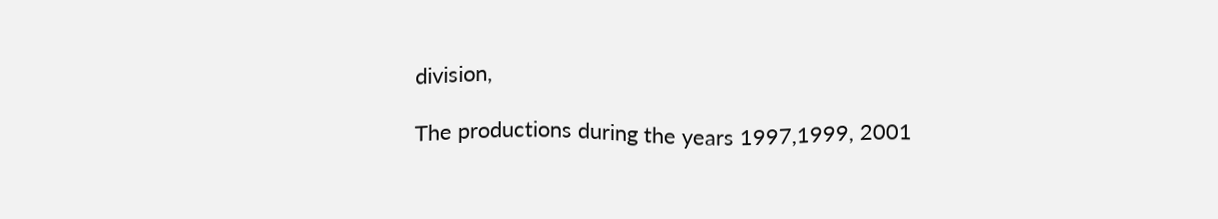division,

The productions during the years 1997,1999, 2001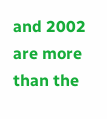and 2002 are more than the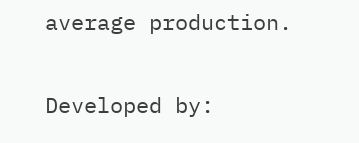average production.

Developed by: